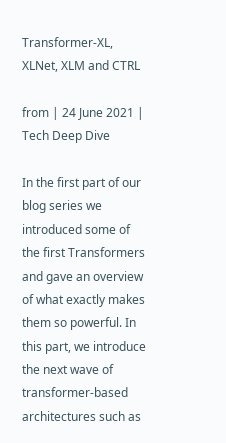Transformer-XL, XLNet, XLM and CTRL

from | 24 June 2021 | Tech Deep Dive

In the first part of our blog series we introduced some of the first Transformers and gave an overview of what exactly makes them so powerful. In this part, we introduce the next wave of transformer-based architectures such as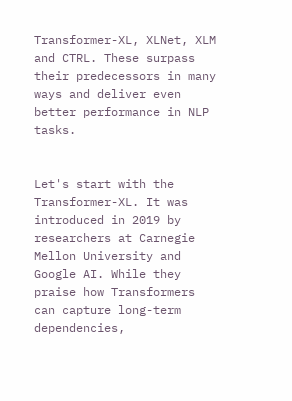Transformer-XL, XLNet, XLM and CTRL. These surpass their predecessors in many ways and deliver even better performance in NLP tasks.


Let's start with the Transformer-XL. It was introduced in 2019 by researchers at Carnegie Mellon University and Google AI. While they praise how Transformers can capture long-term dependencies,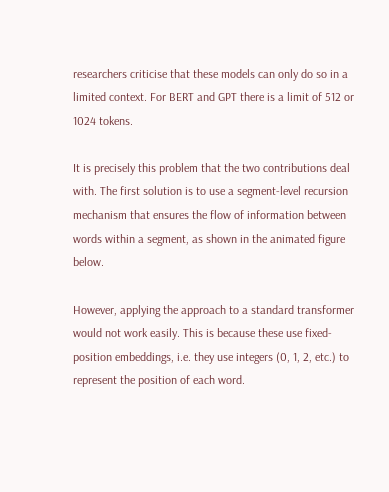researchers criticise that these models can only do so in a limited context. For BERT and GPT there is a limit of 512 or 1024 tokens.

It is precisely this problem that the two contributions deal with. The first solution is to use a segment-level recursion mechanism that ensures the flow of information between words within a segment, as shown in the animated figure below.

However, applying the approach to a standard transformer would not work easily. This is because these use fixed-position embeddings, i.e. they use integers (0, 1, 2, etc.) to represent the position of each word.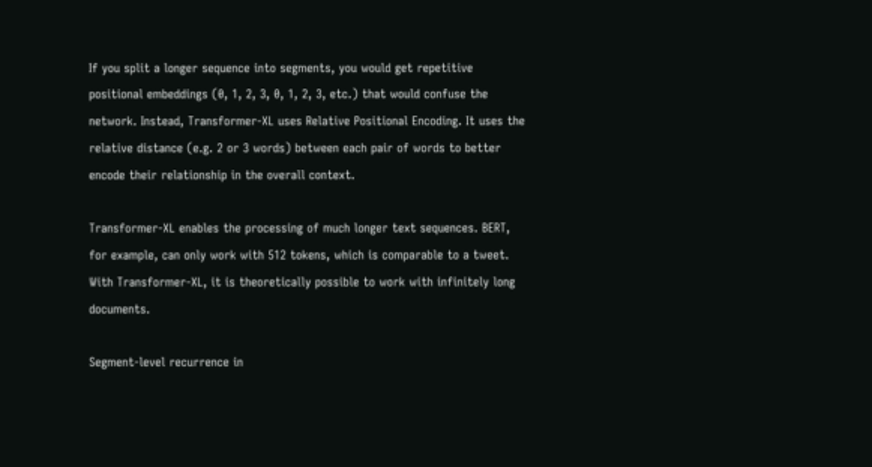If you split a longer sequence into segments, you would get repetitive positional embeddings (0, 1, 2, 3, 0, 1, 2, 3, etc.) that would confuse the network. Instead, Transformer-XL uses Relative Positional Encoding. It uses the relative distance (e.g. 2 or 3 words) between each pair of words to better encode their relationship in the overall context.

Transformer-XL enables the processing of much longer text sequences. BERT, for example, can only work with 512 tokens, which is comparable to a tweet. With Transformer-XL, it is theoretically possible to work with infinitely long documents.

Segment-level recurrence in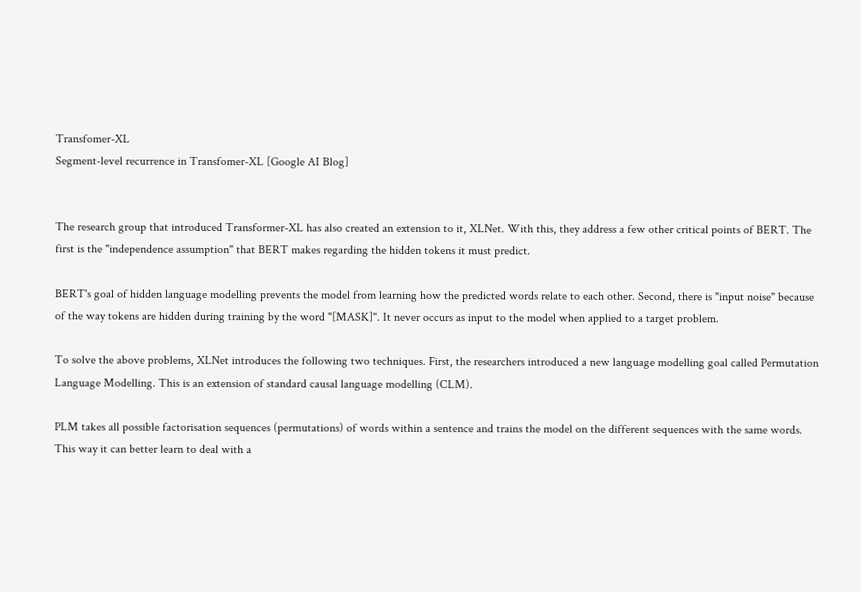Transfomer-XL
Segment-level recurrence in Transfomer-XL [Google AI Blog]


The research group that introduced Transformer-XL has also created an extension to it, XLNet. With this, they address a few other critical points of BERT. The first is the "independence assumption" that BERT makes regarding the hidden tokens it must predict.

BERT's goal of hidden language modelling prevents the model from learning how the predicted words relate to each other. Second, there is "input noise" because of the way tokens are hidden during training by the word "[MASK]". It never occurs as input to the model when applied to a target problem.

To solve the above problems, XLNet introduces the following two techniques. First, the researchers introduced a new language modelling goal called Permutation Language Modelling. This is an extension of standard causal language modelling (CLM).

PLM takes all possible factorisation sequences (permutations) of words within a sentence and trains the model on the different sequences with the same words. This way it can better learn to deal with a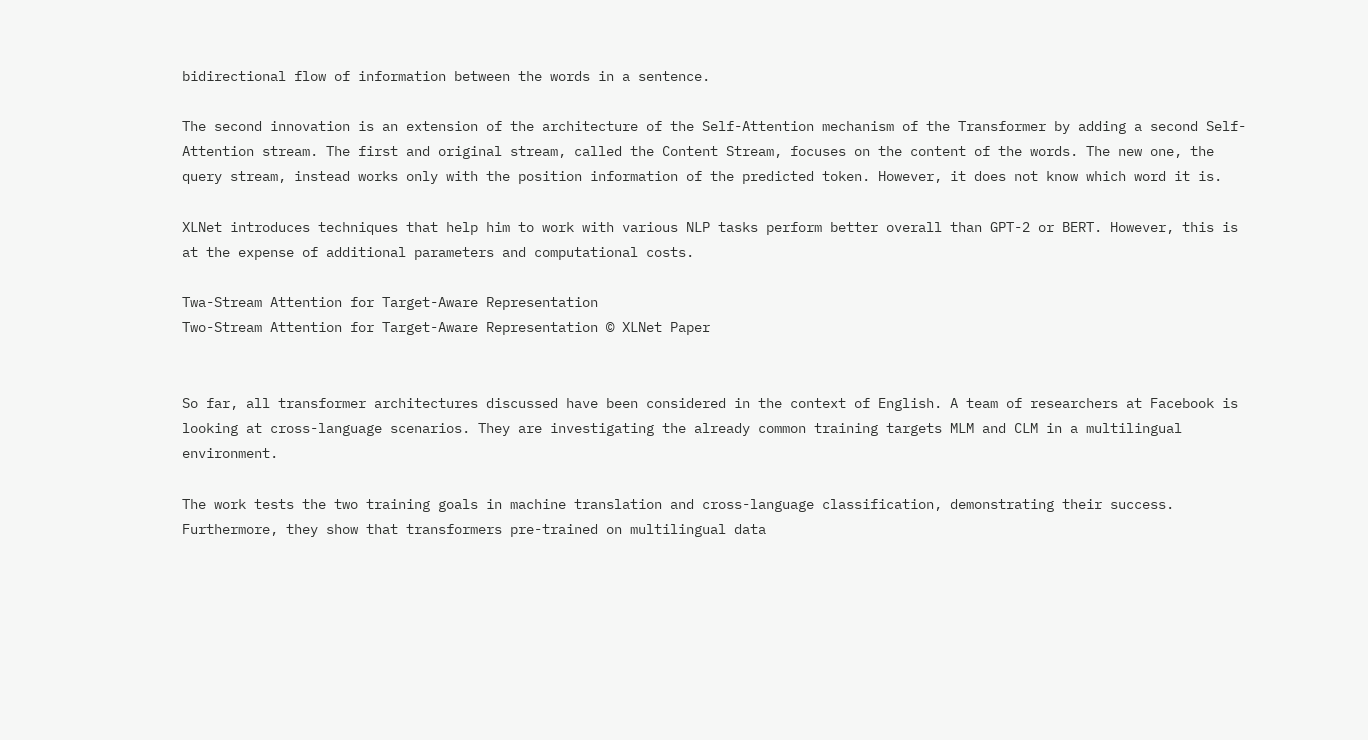bidirectional flow of information between the words in a sentence.

The second innovation is an extension of the architecture of the Self-Attention mechanism of the Transformer by adding a second Self-Attention stream. The first and original stream, called the Content Stream, focuses on the content of the words. The new one, the query stream, instead works only with the position information of the predicted token. However, it does not know which word it is.

XLNet introduces techniques that help him to work with various NLP tasks perform better overall than GPT-2 or BERT. However, this is at the expense of additional parameters and computational costs.

Twa-Stream Attention for Target-Aware Representation
Two-Stream Attention for Target-Aware Representation © XLNet Paper


So far, all transformer architectures discussed have been considered in the context of English. A team of researchers at Facebook is looking at cross-language scenarios. They are investigating the already common training targets MLM and CLM in a multilingual environment.

The work tests the two training goals in machine translation and cross-language classification, demonstrating their success. Furthermore, they show that transformers pre-trained on multilingual data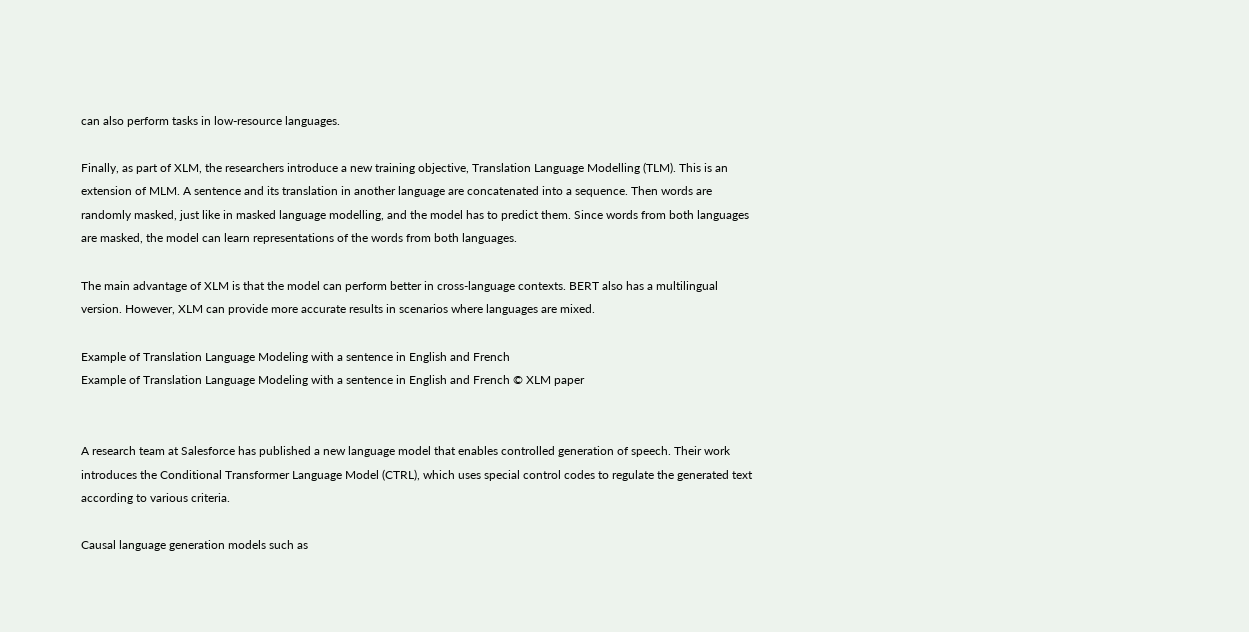can also perform tasks in low-resource languages.

Finally, as part of XLM, the researchers introduce a new training objective, Translation Language Modelling (TLM). This is an extension of MLM. A sentence and its translation in another language are concatenated into a sequence. Then words are randomly masked, just like in masked language modelling, and the model has to predict them. Since words from both languages are masked, the model can learn representations of the words from both languages.

The main advantage of XLM is that the model can perform better in cross-language contexts. BERT also has a multilingual version. However, XLM can provide more accurate results in scenarios where languages are mixed.

Example of Translation Language Modeling with a sentence in English and French
Example of Translation Language Modeling with a sentence in English and French © XLM paper


A research team at Salesforce has published a new language model that enables controlled generation of speech. Their work introduces the Conditional Transformer Language Model (CTRL), which uses special control codes to regulate the generated text according to various criteria.

Causal language generation models such as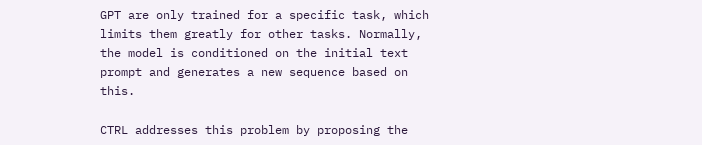GPT are only trained for a specific task, which limits them greatly for other tasks. Normally, the model is conditioned on the initial text prompt and generates a new sequence based on this.

CTRL addresses this problem by proposing the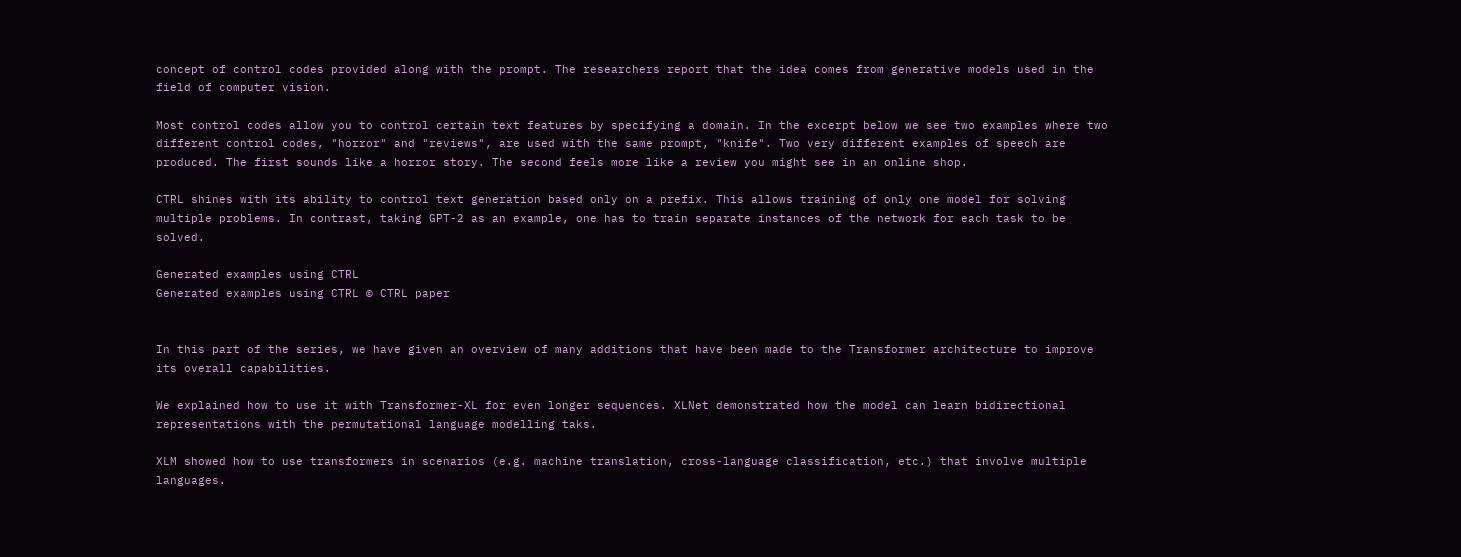concept of control codes provided along with the prompt. The researchers report that the idea comes from generative models used in the field of computer vision.

Most control codes allow you to control certain text features by specifying a domain. In the excerpt below we see two examples where two different control codes, "horror" and "reviews", are used with the same prompt, "knife". Two very different examples of speech are produced. The first sounds like a horror story. The second feels more like a review you might see in an online shop.

CTRL shines with its ability to control text generation based only on a prefix. This allows training of only one model for solving multiple problems. In contrast, taking GPT-2 as an example, one has to train separate instances of the network for each task to be solved.

Generated examples using CTRL
Generated examples using CTRL © CTRL paper


In this part of the series, we have given an overview of many additions that have been made to the Transformer architecture to improve its overall capabilities.

We explained how to use it with Transformer-XL for even longer sequences. XLNet demonstrated how the model can learn bidirectional representations with the permutational language modelling taks.

XLM showed how to use transformers in scenarios (e.g. machine translation, cross-language classification, etc.) that involve multiple languages.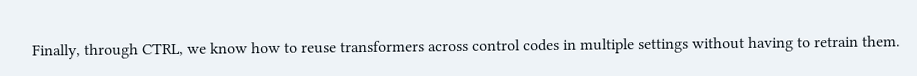Finally, through CTRL, we know how to reuse transformers across control codes in multiple settings without having to retrain them.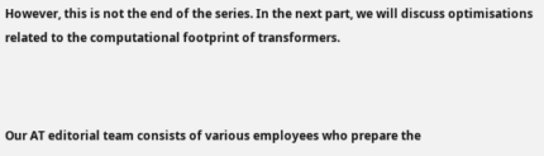However, this is not the end of the series. In the next part, we will discuss optimisations related to the computational footprint of transformers.



Our AT editorial team consists of various employees who prepare the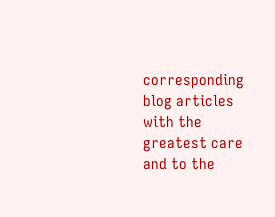corresponding blog articles with the greatest care and to the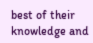best of their knowledge and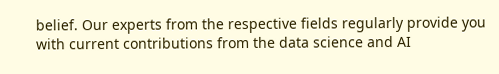belief. Our experts from the respective fields regularly provide you with current contributions from the data science and AI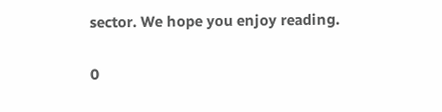sector. We hope you enjoy reading.

0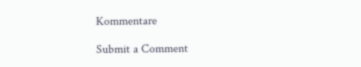Kommentare

Submit a Comment